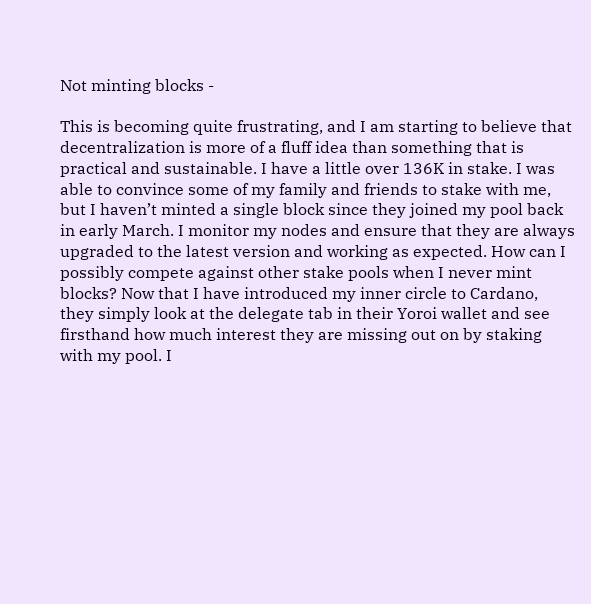Not minting blocks -

This is becoming quite frustrating, and I am starting to believe that decentralization is more of a fluff idea than something that is practical and sustainable. I have a little over 136K in stake. I was able to convince some of my family and friends to stake with me, but I haven’t minted a single block since they joined my pool back in early March. I monitor my nodes and ensure that they are always upgraded to the latest version and working as expected. How can I possibly compete against other stake pools when I never mint blocks? Now that I have introduced my inner circle to Cardano, they simply look at the delegate tab in their Yoroi wallet and see firsthand how much interest they are missing out on by staking with my pool. I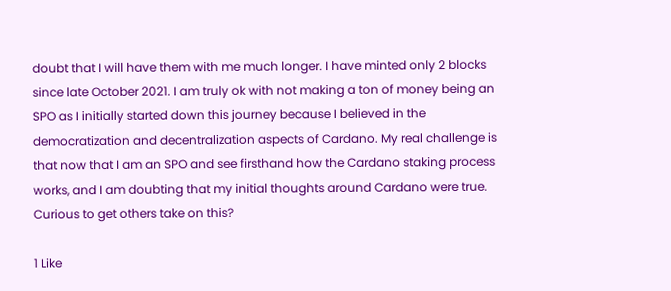doubt that I will have them with me much longer. I have minted only 2 blocks since late October 2021. I am truly ok with not making a ton of money being an SPO as I initially started down this journey because I believed in the democratization and decentralization aspects of Cardano. My real challenge is that now that I am an SPO and see firsthand how the Cardano staking process works, and I am doubting that my initial thoughts around Cardano were true. Curious to get others take on this?

1 Like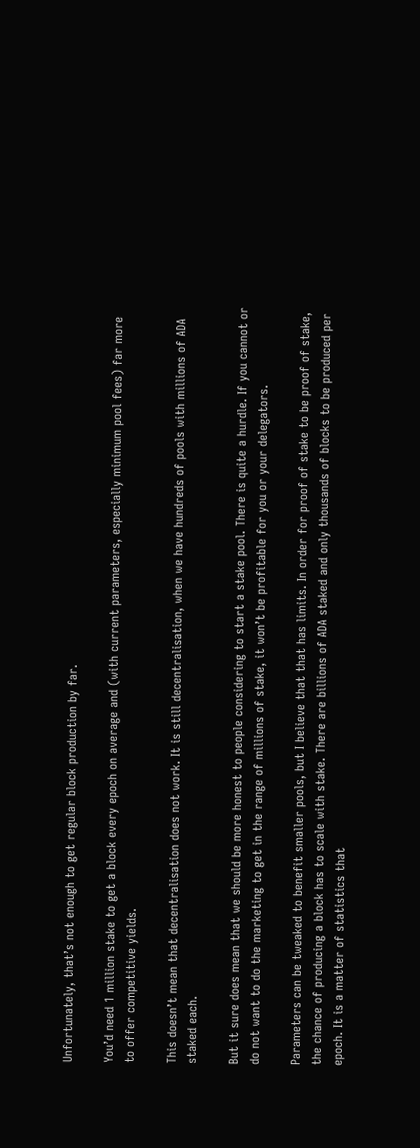Unfortunately, that’s not enough to get regular block production by far.

You’d need 1 million stake to get a block every epoch on average and (with current parameters, especially minimum pool fees) far more to offer competitive yields.

This doesn’t mean that decentralisation does not work. It is still decentralisation, when we have hundreds of pools with millions of ADA staked each.

But it sure does mean that we should be more honest to people considering to start a stake pool. There is quite a hurdle. If you cannot or do not want to do the marketing to get in the range of millions of stake, it won’t be profitable for you or your delegators.

Parameters can be tweaked to benefit smaller pools, but I believe that that has limits. In order for proof of stake to be proof of stake, the chance of producing a block has to scale with stake. There are billions of ADA staked and only thousands of blocks to be produced per epoch. It is a matter of statistics that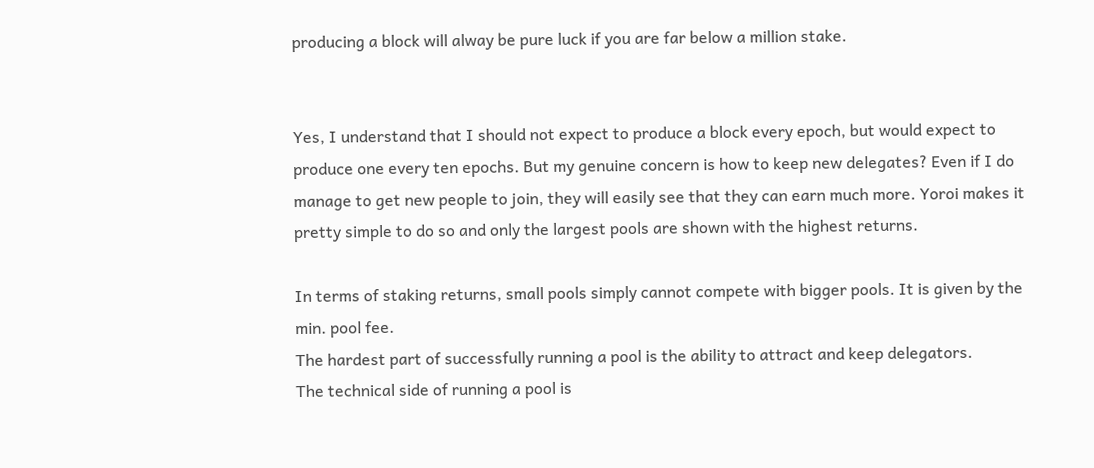producing a block will alway be pure luck if you are far below a million stake.


Yes, I understand that I should not expect to produce a block every epoch, but would expect to produce one every ten epochs. But my genuine concern is how to keep new delegates? Even if I do manage to get new people to join, they will easily see that they can earn much more. Yoroi makes it pretty simple to do so and only the largest pools are shown with the highest returns.

In terms of staking returns, small pools simply cannot compete with bigger pools. It is given by the min. pool fee.
The hardest part of successfully running a pool is the ability to attract and keep delegators.
The technical side of running a pool is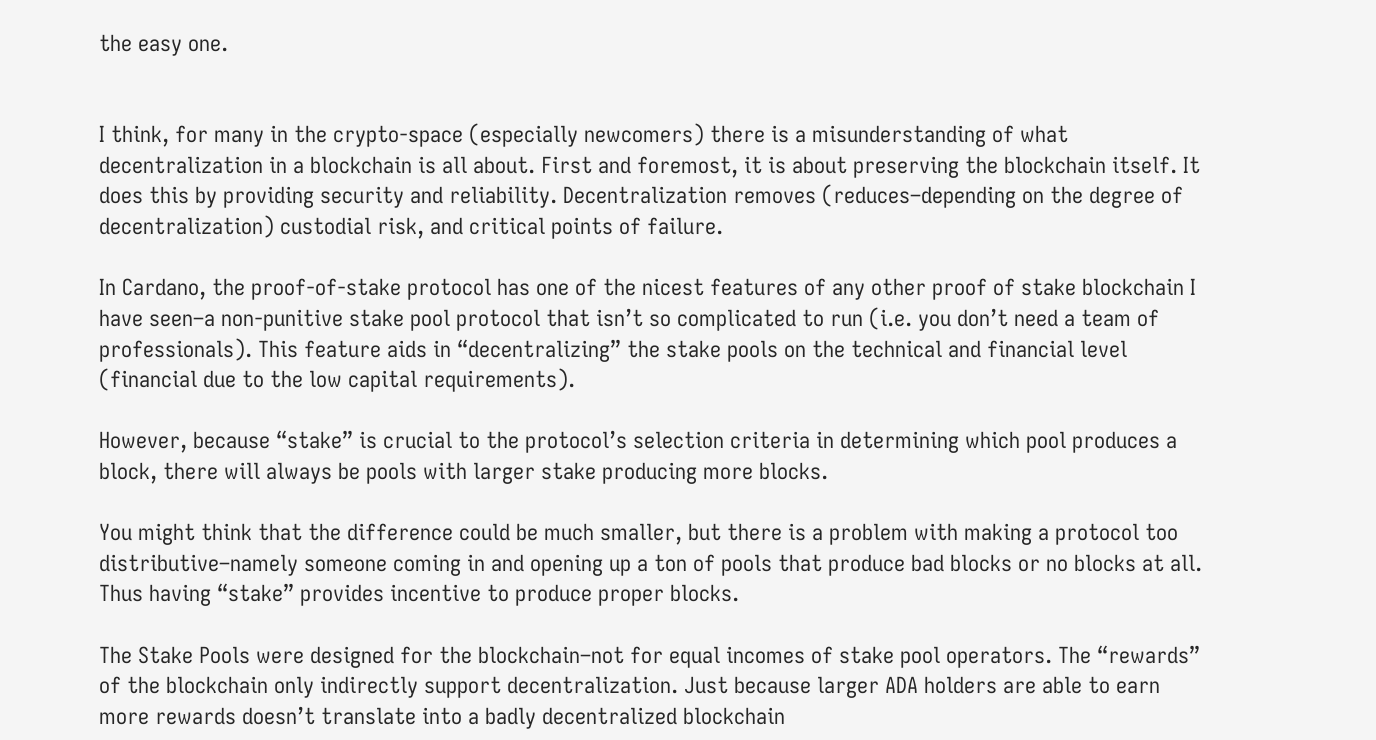the easy one.


I think, for many in the crypto-space (especially newcomers) there is a misunderstanding of what decentralization in a blockchain is all about. First and foremost, it is about preserving the blockchain itself. It does this by providing security and reliability. Decentralization removes (reduces–depending on the degree of decentralization) custodial risk, and critical points of failure.

In Cardano, the proof-of-stake protocol has one of the nicest features of any other proof of stake blockchain I have seen–a non-punitive stake pool protocol that isn’t so complicated to run (i.e. you don’t need a team of professionals). This feature aids in “decentralizing” the stake pools on the technical and financial level (financial due to the low capital requirements).

However, because “stake” is crucial to the protocol’s selection criteria in determining which pool produces a block, there will always be pools with larger stake producing more blocks.

You might think that the difference could be much smaller, but there is a problem with making a protocol too distributive–namely someone coming in and opening up a ton of pools that produce bad blocks or no blocks at all. Thus having “stake” provides incentive to produce proper blocks.

The Stake Pools were designed for the blockchain–not for equal incomes of stake pool operators. The “rewards” of the blockchain only indirectly support decentralization. Just because larger ADA holders are able to earn more rewards doesn’t translate into a badly decentralized blockchain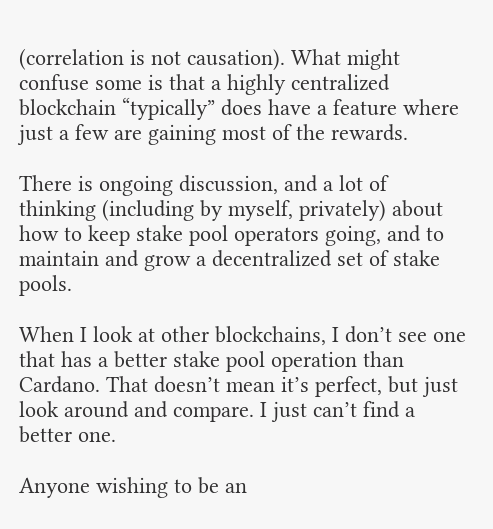(correlation is not causation). What might confuse some is that a highly centralized blockchain “typically” does have a feature where just a few are gaining most of the rewards.

There is ongoing discussion, and a lot of thinking (including by myself, privately) about how to keep stake pool operators going, and to maintain and grow a decentralized set of stake pools.

When I look at other blockchains, I don’t see one that has a better stake pool operation than Cardano. That doesn’t mean it’s perfect, but just look around and compare. I just can’t find a better one.

Anyone wishing to be an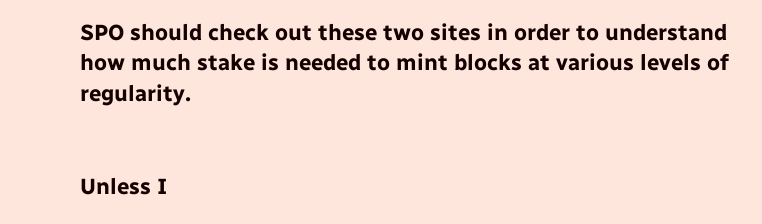SPO should check out these two sites in order to understand how much stake is needed to mint blocks at various levels of regularity.


Unless I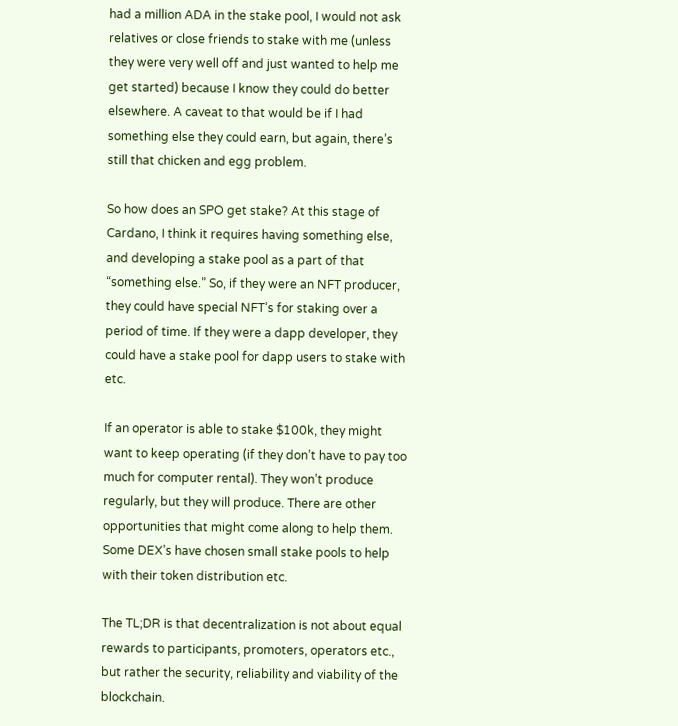had a million ADA in the stake pool, I would not ask relatives or close friends to stake with me (unless they were very well off and just wanted to help me get started) because I know they could do better elsewhere. A caveat to that would be if I had something else they could earn, but again, there’s still that chicken and egg problem.

So how does an SPO get stake? At this stage of Cardano, I think it requires having something else, and developing a stake pool as a part of that “something else.” So, if they were an NFT producer, they could have special NFT’s for staking over a period of time. If they were a dapp developer, they could have a stake pool for dapp users to stake with etc.

If an operator is able to stake $100k, they might want to keep operating (if they don’t have to pay too much for computer rental). They won’t produce regularly, but they will produce. There are other opportunities that might come along to help them. Some DEX’s have chosen small stake pools to help with their token distribution etc.

The TL;DR is that decentralization is not about equal rewards to participants, promoters, operators etc., but rather the security, reliability and viability of the blockchain.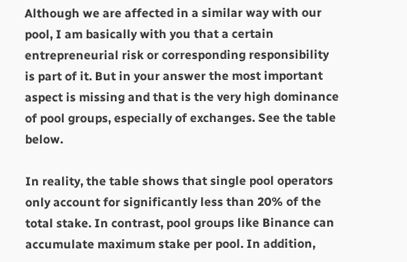Although we are affected in a similar way with our pool, I am basically with you that a certain entrepreneurial risk or corresponding responsibility is part of it. But in your answer the most important aspect is missing and that is the very high dominance of pool groups, especially of exchanges. See the table below.

In reality, the table shows that single pool operators only account for significantly less than 20% of the total stake. In contrast, pool groups like Binance can accumulate maximum stake per pool. In addition,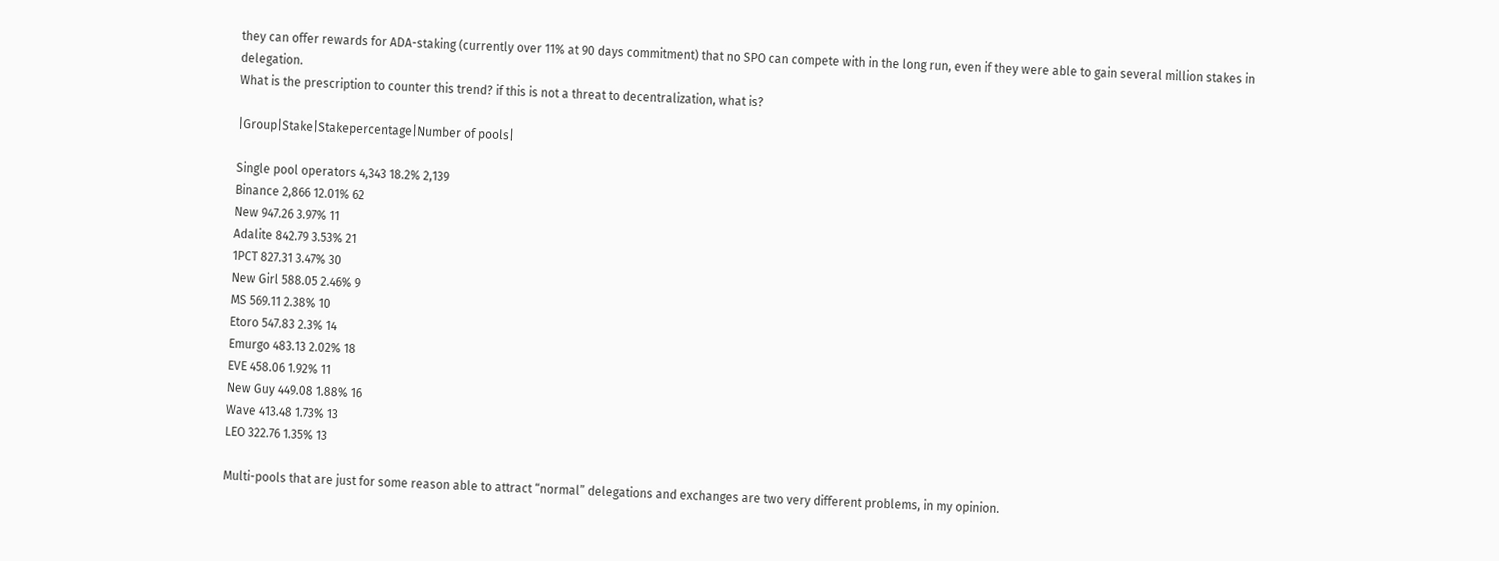they can offer rewards for ADA-staking (currently over 11% at 90 days commitment) that no SPO can compete with in the long run, even if they were able to gain several million stakes in delegation.
What is the prescription to counter this trend? if this is not a threat to decentralization, what is?

|Group|Stake|Stakepercentage|Number of pools|

Single pool operators 4,343 18.2% 2,139
Binance 2,866 12.01% 62
New 947.26 3.97% 11
Adalite 842.79 3.53% 21
1PCT 827.31 3.47% 30
New Girl 588.05 2.46% 9
MS 569.11 2.38% 10
Etoro 547.83 2.3% 14
Emurgo 483.13 2.02% 18
EVE 458.06 1.92% 11
New Guy 449.08 1.88% 16
Wave 413.48 1.73% 13
LEO 322.76 1.35% 13

Multi-pools that are just for some reason able to attract “normal” delegations and exchanges are two very different problems, in my opinion.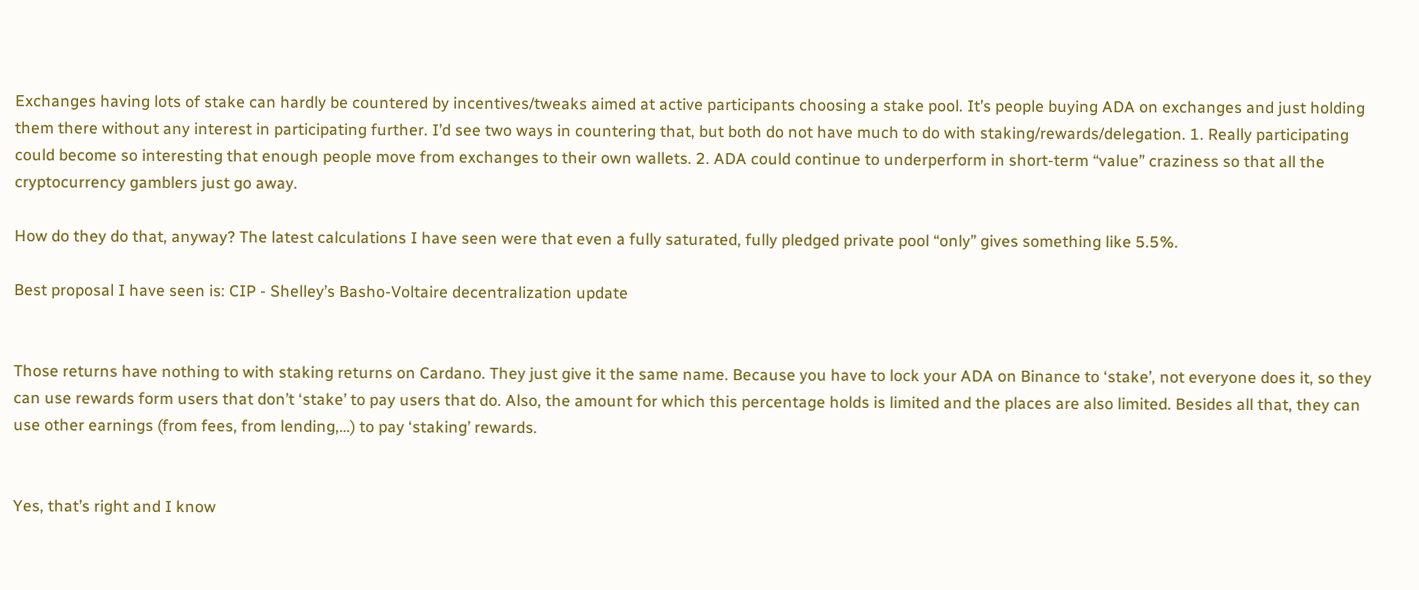Exchanges having lots of stake can hardly be countered by incentives/tweaks aimed at active participants choosing a stake pool. It’s people buying ADA on exchanges and just holding them there without any interest in participating further. I’d see two ways in countering that, but both do not have much to do with staking/rewards/delegation. 1. Really participating could become so interesting that enough people move from exchanges to their own wallets. 2. ADA could continue to underperform in short-term “value” craziness so that all the cryptocurrency gamblers just go away.

How do they do that, anyway? The latest calculations I have seen were that even a fully saturated, fully pledged private pool “only” gives something like 5.5%.

Best proposal I have seen is: CIP - Shelley’s Basho-Voltaire decentralization update


Those returns have nothing to with staking returns on Cardano. They just give it the same name. Because you have to lock your ADA on Binance to ‘stake’, not everyone does it, so they can use rewards form users that don’t ‘stake’ to pay users that do. Also, the amount for which this percentage holds is limited and the places are also limited. Besides all that, they can use other earnings (from fees, from lending,…) to pay ‘staking’ rewards.


Yes, that’s right and I know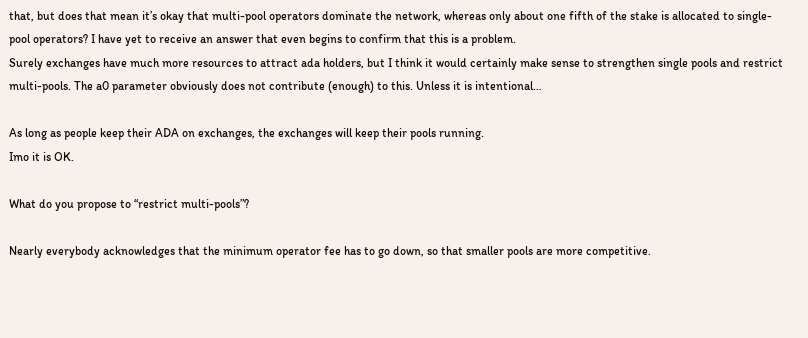that, but does that mean it’s okay that multi-pool operators dominate the network, whereas only about one fifth of the stake is allocated to single-pool operators? I have yet to receive an answer that even begins to confirm that this is a problem.
Surely exchanges have much more resources to attract ada holders, but I think it would certainly make sense to strengthen single pools and restrict multi-pools. The a0 parameter obviously does not contribute (enough) to this. Unless it is intentional…

As long as people keep their ADA on exchanges, the exchanges will keep their pools running.
Imo it is OK.

What do you propose to “restrict multi-pools”?

Nearly everybody acknowledges that the minimum operator fee has to go down, so that smaller pools are more competitive.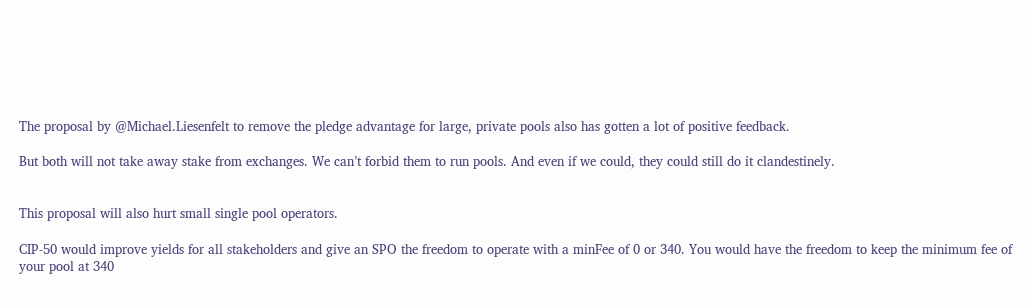The proposal by @Michael.Liesenfelt to remove the pledge advantage for large, private pools also has gotten a lot of positive feedback.

But both will not take away stake from exchanges. We can’t forbid them to run pools. And even if we could, they could still do it clandestinely.


This proposal will also hurt small single pool operators.

CIP-50 would improve yields for all stakeholders and give an SPO the freedom to operate with a minFee of 0 or 340. You would have the freedom to keep the minimum fee of your pool at 340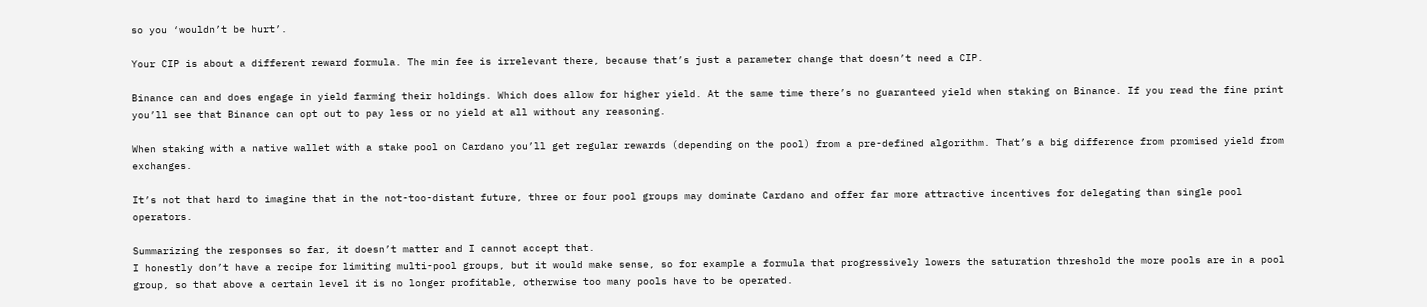so you ‘wouldn’t be hurt’.

Your CIP is about a different reward formula. The min fee is irrelevant there, because that’s just a parameter change that doesn’t need a CIP.

Binance can and does engage in yield farming their holdings. Which does allow for higher yield. At the same time there’s no guaranteed yield when staking on Binance. If you read the fine print you’ll see that Binance can opt out to pay less or no yield at all without any reasoning.

When staking with a native wallet with a stake pool on Cardano you’ll get regular rewards (depending on the pool) from a pre-defined algorithm. That’s a big difference from promised yield from exchanges.

It’s not that hard to imagine that in the not-too-distant future, three or four pool groups may dominate Cardano and offer far more attractive incentives for delegating than single pool operators.

Summarizing the responses so far, it doesn’t matter and I cannot accept that.
I honestly don’t have a recipe for limiting multi-pool groups, but it would make sense, so for example a formula that progressively lowers the saturation threshold the more pools are in a pool group, so that above a certain level it is no longer profitable, otherwise too many pools have to be operated.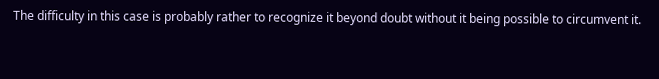The difficulty in this case is probably rather to recognize it beyond doubt without it being possible to circumvent it.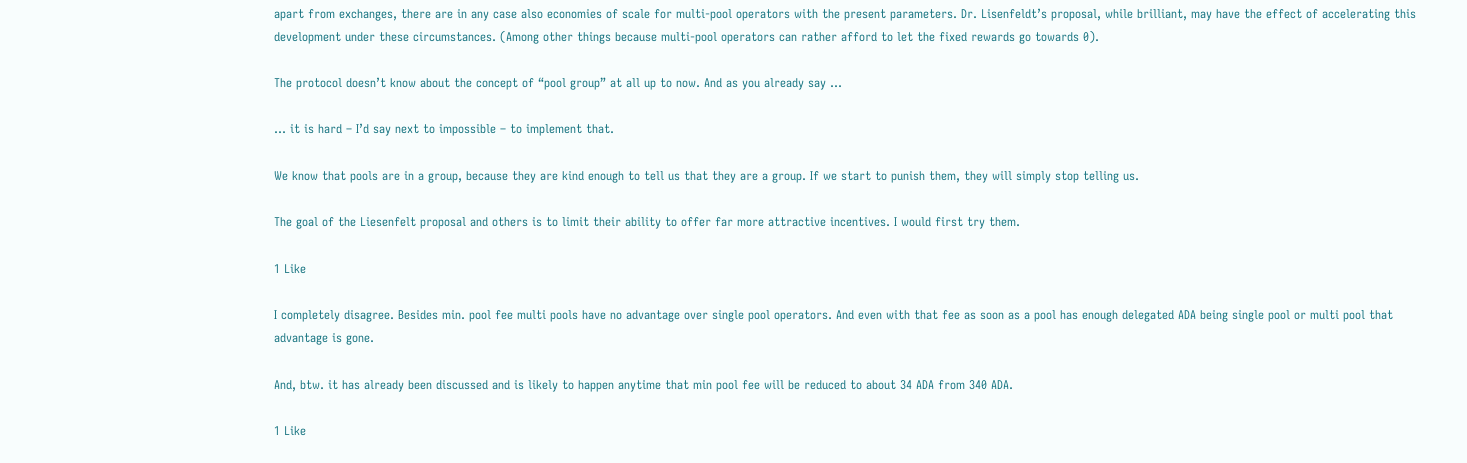apart from exchanges, there are in any case also economies of scale for multi-pool operators with the present parameters. Dr. Lisenfeldt’s proposal, while brilliant, may have the effect of accelerating this development under these circumstances. (Among other things because multi-pool operators can rather afford to let the fixed rewards go towards 0).

The protocol doesn’t know about the concept of “pool group” at all up to now. And as you already say …

… it is hard – I’d say next to impossible – to implement that.

We know that pools are in a group, because they are kind enough to tell us that they are a group. If we start to punish them, they will simply stop telling us.

The goal of the Liesenfelt proposal and others is to limit their ability to offer far more attractive incentives. I would first try them.

1 Like

I completely disagree. Besides min. pool fee multi pools have no advantage over single pool operators. And even with that fee as soon as a pool has enough delegated ADA being single pool or multi pool that advantage is gone.

And, btw. it has already been discussed and is likely to happen anytime that min pool fee will be reduced to about 34 ADA from 340 ADA.

1 Like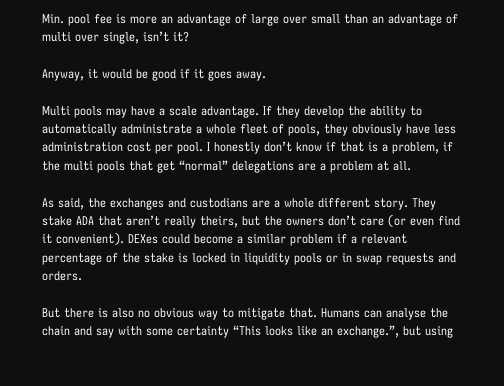Min. pool fee is more an advantage of large over small than an advantage of multi over single, isn’t it?

Anyway, it would be good if it goes away.

Multi pools may have a scale advantage. If they develop the ability to automatically administrate a whole fleet of pools, they obviously have less administration cost per pool. I honestly don’t know if that is a problem, if the multi pools that get “normal” delegations are a problem at all.

As said, the exchanges and custodians are a whole different story. They stake ADA that aren’t really theirs, but the owners don’t care (or even find it convenient). DEXes could become a similar problem if a relevant percentage of the stake is locked in liquidity pools or in swap requests and orders.

But there is also no obvious way to mitigate that. Humans can analyse the chain and say with some certainty “This looks like an exchange.”, but using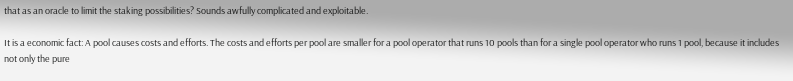that as an oracle to limit the staking possibilities? Sounds awfully complicated and exploitable.

It is a economic fact: A pool causes costs and efforts. The costs and efforts per pool are smaller for a pool operator that runs 10 pools than for a single pool operator who runs 1 pool, because it includes not only the pure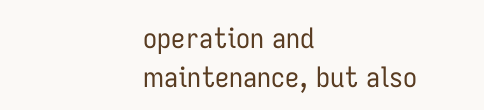operation and maintenance, but also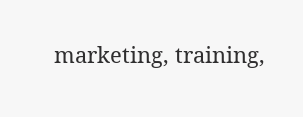marketing, training,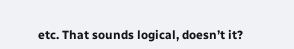etc. That sounds logical, doesn’t it?